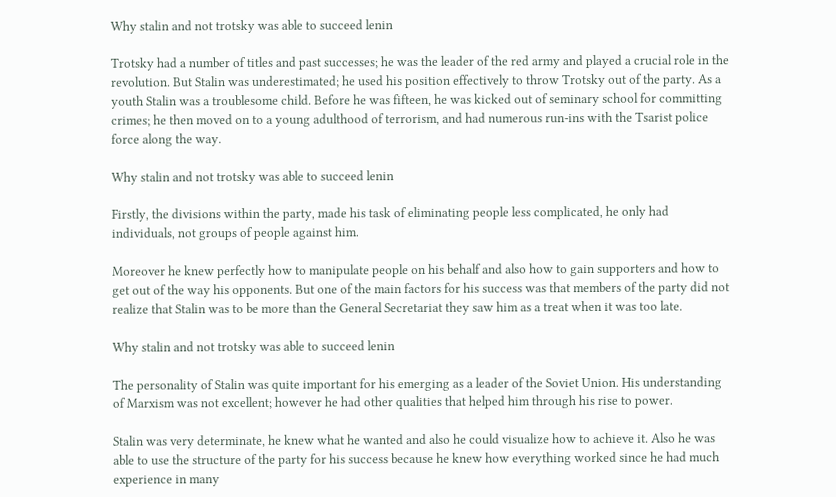Why stalin and not trotsky was able to succeed lenin

Trotsky had a number of titles and past successes; he was the leader of the red army and played a crucial role in the revolution. But Stalin was underestimated; he used his position effectively to throw Trotsky out of the party. As a youth Stalin was a troublesome child. Before he was fifteen, he was kicked out of seminary school for committing crimes; he then moved on to a young adulthood of terrorism, and had numerous run-ins with the Tsarist police force along the way.

Why stalin and not trotsky was able to succeed lenin

Firstly, the divisions within the party, made his task of eliminating people less complicated, he only had individuals, not groups of people against him.

Moreover he knew perfectly how to manipulate people on his behalf and also how to gain supporters and how to get out of the way his opponents. But one of the main factors for his success was that members of the party did not realize that Stalin was to be more than the General Secretariat they saw him as a treat when it was too late.

Why stalin and not trotsky was able to succeed lenin

The personality of Stalin was quite important for his emerging as a leader of the Soviet Union. His understanding of Marxism was not excellent; however he had other qualities that helped him through his rise to power.

Stalin was very determinate, he knew what he wanted and also he could visualize how to achieve it. Also he was able to use the structure of the party for his success because he knew how everything worked since he had much experience in many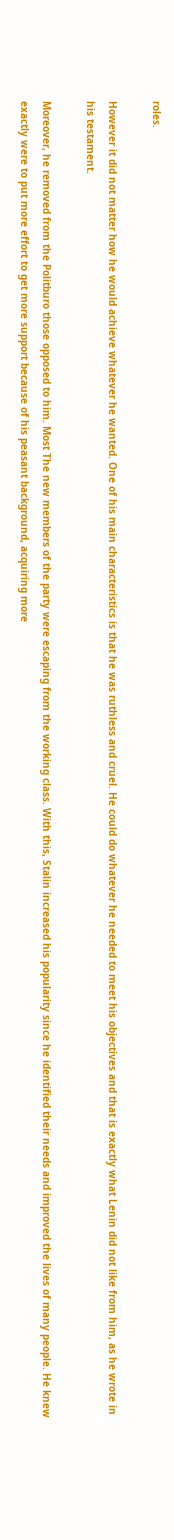roles.

However it did not matter how he would achieve whatever he wanted. One of his main characteristics is that he was ruthless and cruel. He could do whatever he needed to meet his objectives and that is exactly what Lenin did not like from him, as he wrote in his testament.

Moreover, he removed from the Politburo those opposed to him. Most The new members of the party were escaping from the working class. With this, Stalin increased his popularity since he identified their needs and improved the lives of many people. He knew exactly were to put more effort to get more support because of his peasant background, acquiring more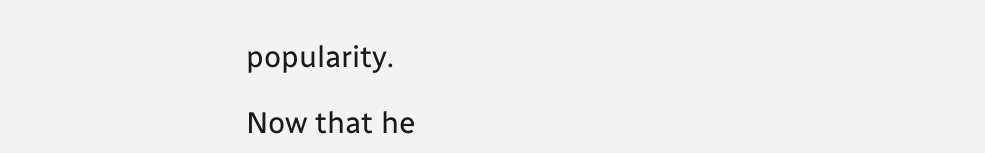popularity.

Now that he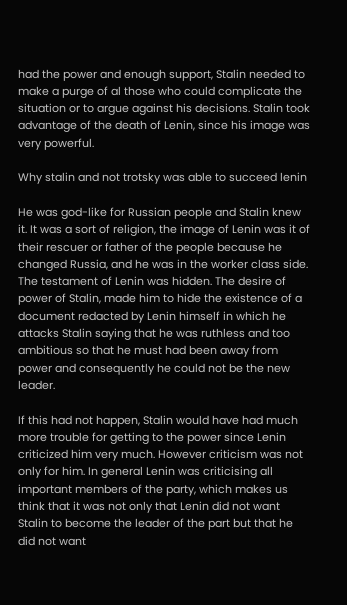had the power and enough support, Stalin needed to make a purge of al those who could complicate the situation or to argue against his decisions. Stalin took advantage of the death of Lenin, since his image was very powerful.

Why stalin and not trotsky was able to succeed lenin

He was god-like for Russian people and Stalin knew it. It was a sort of religion, the image of Lenin was it of their rescuer or father of the people because he changed Russia, and he was in the worker class side. The testament of Lenin was hidden. The desire of power of Stalin, made him to hide the existence of a document redacted by Lenin himself in which he attacks Stalin saying that he was ruthless and too ambitious so that he must had been away from power and consequently he could not be the new leader.

If this had not happen, Stalin would have had much more trouble for getting to the power since Lenin criticized him very much. However criticism was not only for him. In general Lenin was criticising all important members of the party, which makes us think that it was not only that Lenin did not want Stalin to become the leader of the part but that he did not want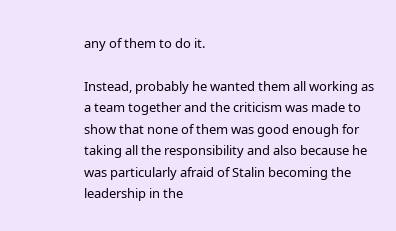any of them to do it.

Instead, probably he wanted them all working as a team together and the criticism was made to show that none of them was good enough for taking all the responsibility and also because he was particularly afraid of Stalin becoming the leadership in the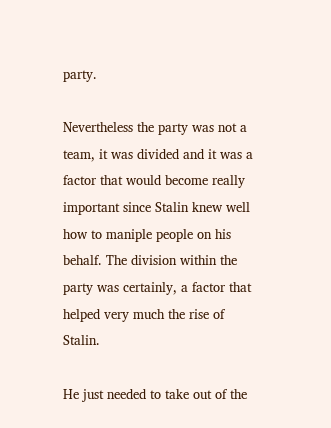party.

Nevertheless the party was not a team, it was divided and it was a factor that would become really important since Stalin knew well how to maniple people on his behalf. The division within the party was certainly, a factor that helped very much the rise of Stalin.

He just needed to take out of the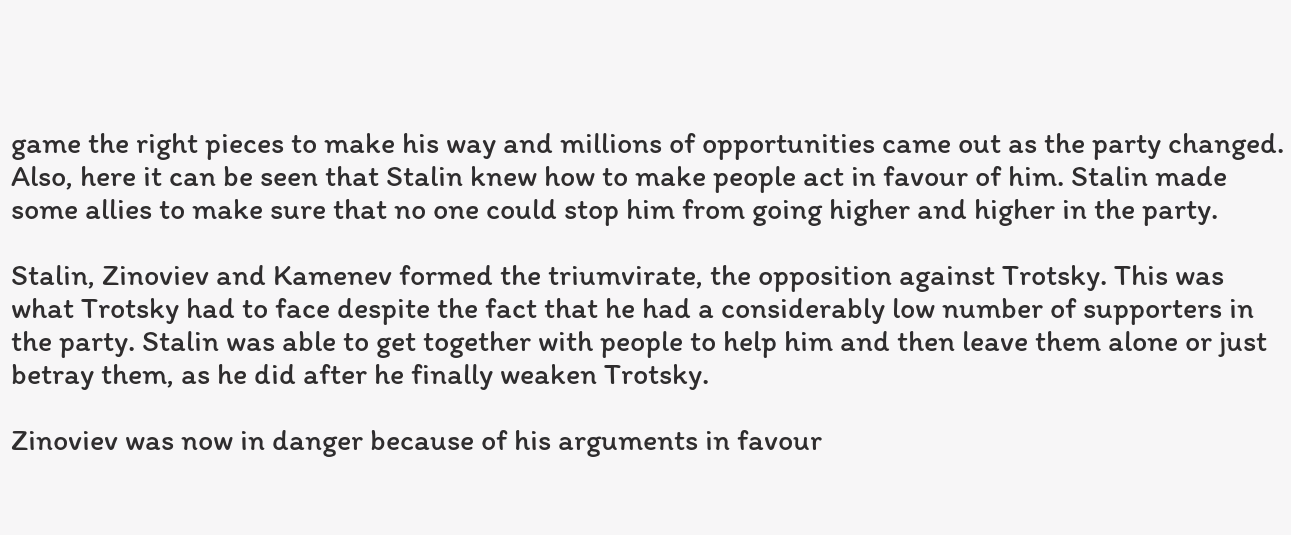game the right pieces to make his way and millions of opportunities came out as the party changed. Also, here it can be seen that Stalin knew how to make people act in favour of him. Stalin made some allies to make sure that no one could stop him from going higher and higher in the party.

Stalin, Zinoviev and Kamenev formed the triumvirate, the opposition against Trotsky. This was what Trotsky had to face despite the fact that he had a considerably low number of supporters in the party. Stalin was able to get together with people to help him and then leave them alone or just betray them, as he did after he finally weaken Trotsky.

Zinoviev was now in danger because of his arguments in favour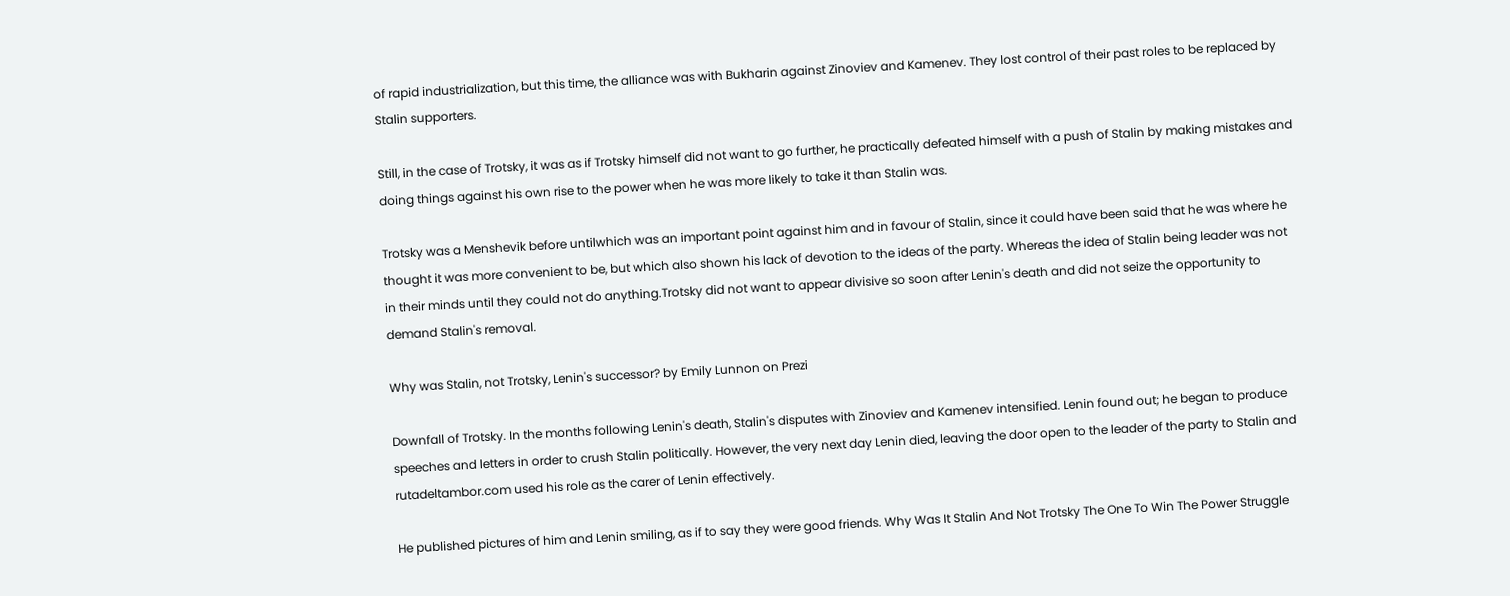of rapid industrialization, but this time, the alliance was with Bukharin against Zinoviev and Kamenev. They lost control of their past roles to be replaced by Stalin supporters.

Still, in the case of Trotsky, it was as if Trotsky himself did not want to go further, he practically defeated himself with a push of Stalin by making mistakes and doing things against his own rise to the power when he was more likely to take it than Stalin was.

Trotsky was a Menshevik before untilwhich was an important point against him and in favour of Stalin, since it could have been said that he was where he thought it was more convenient to be, but which also shown his lack of devotion to the ideas of the party. Whereas the idea of Stalin being leader was not in their minds until they could not do anything.Trotsky did not want to appear divisive so soon after Lenin's death and did not seize the opportunity to demand Stalin's removal.

Why was Stalin, not Trotsky, Lenin's successor? by Emily Lunnon on Prezi

Downfall of Trotsky. In the months following Lenin's death, Stalin's disputes with Zinoviev and Kamenev intensified. Lenin found out; he began to produce speeches and letters in order to crush Stalin politically. However, the very next day Lenin died, leaving the door open to the leader of the party to Stalin and rutadeltambor.com used his role as the carer of Lenin effectively.

He published pictures of him and Lenin smiling, as if to say they were good friends. Why Was It Stalin And Not Trotsky The One To Win The Power Struggle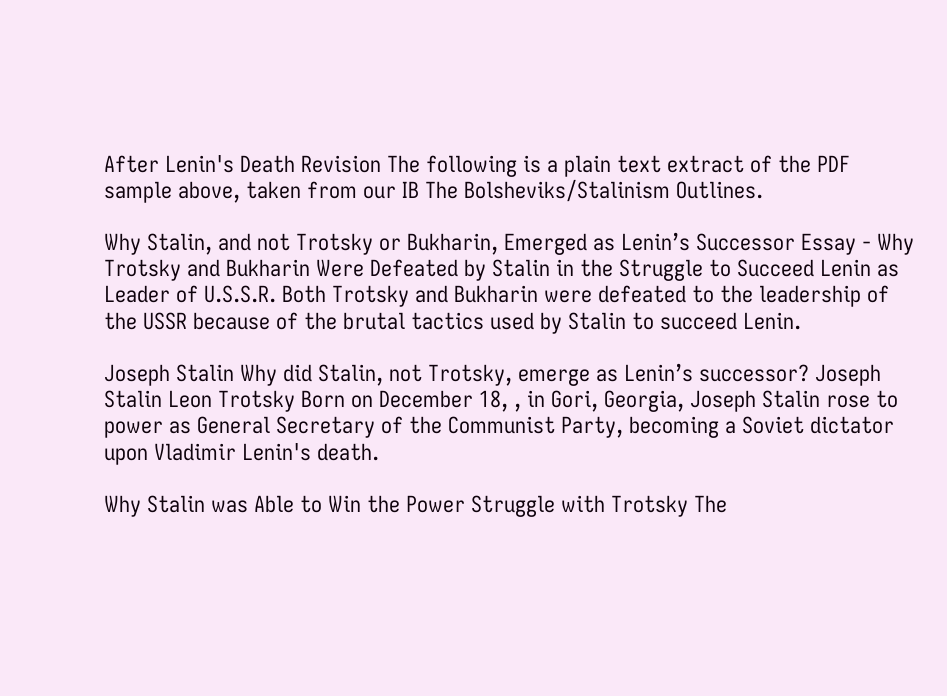After Lenin's Death Revision The following is a plain text extract of the PDF sample above, taken from our IB The Bolsheviks/Stalinism Outlines.

Why Stalin, and not Trotsky or Bukharin, Emerged as Lenin’s Successor Essay - Why Trotsky and Bukharin Were Defeated by Stalin in the Struggle to Succeed Lenin as Leader of U.S.S.R. Both Trotsky and Bukharin were defeated to the leadership of the USSR because of the brutal tactics used by Stalin to succeed Lenin.

Joseph Stalin Why did Stalin, not Trotsky, emerge as Lenin’s successor? Joseph Stalin Leon Trotsky Born on December 18, , in Gori, Georgia, Joseph Stalin rose to power as General Secretary of the Communist Party, becoming a Soviet dictator upon Vladimir Lenin's death.

Why Stalin was Able to Win the Power Struggle with Trotsky The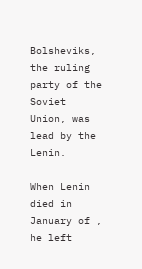Bolsheviks, the ruling party of the Soviet Union, was lead by the Lenin.

When Lenin died in January of , he left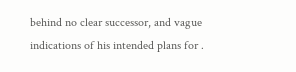behind no clear successor, and vague indications of his intended plans for .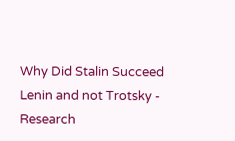Why Did Stalin Succeed Lenin and not Trotsky - Research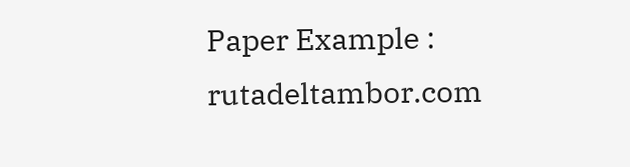Paper Example : rutadeltambor.com